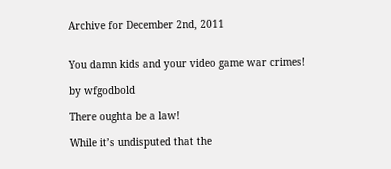Archive for December 2nd, 2011


You damn kids and your video game war crimes!

by wfgodbold

There oughta be a law!

While it’s undisputed that the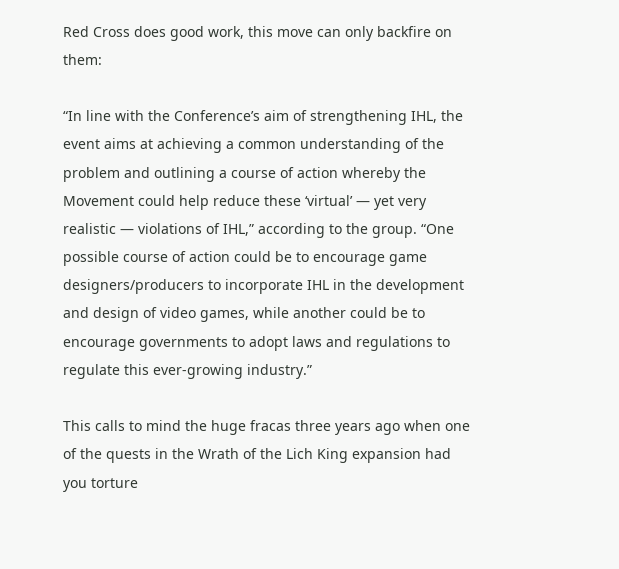Red Cross does good work, this move can only backfire on them:

“In line with the Conference’s aim of strengthening IHL, the event aims at achieving a common understanding of the problem and outlining a course of action whereby the Movement could help reduce these ‘virtual’ — yet very realistic — violations of IHL,” according to the group. “One possible course of action could be to encourage game designers/producers to incorporate IHL in the development and design of video games, while another could be to encourage governments to adopt laws and regulations to regulate this ever-growing industry.”

This calls to mind the huge fracas three years ago when one of the quests in the Wrath of the Lich King expansion had you torture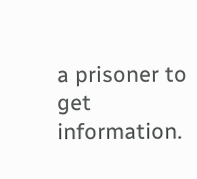a prisoner to get information.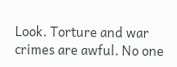Look. Torture and war crimes are awful. No one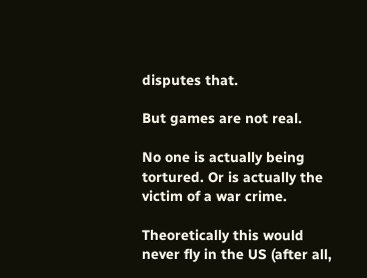disputes that.

But games are not real.

No one is actually being tortured. Or is actually the victim of a war crime.

Theoretically this would never fly in the US (after all,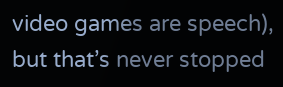video games are speech), but that’s never stopped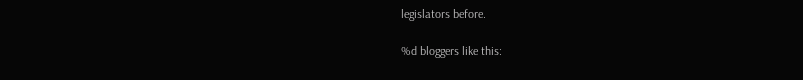legislators before.

%d bloggers like this: